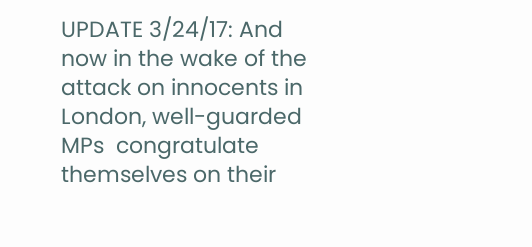UPDATE 3/24/17: And now in the wake of the attack on innocents in London, well-guarded MPs  congratulate themselves on their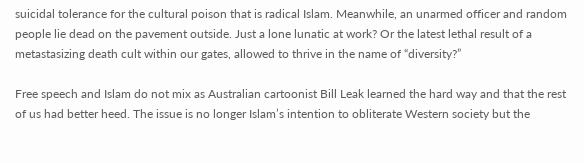suicidal tolerance for the cultural poison that is radical Islam. Meanwhile, an unarmed officer and random people lie dead on the pavement outside. Just a lone lunatic at work? Or the latest lethal result of a metastasizing death cult within our gates, allowed to thrive in the name of “diversity?”

Free speech and Islam do not mix as Australian cartoonist Bill Leak learned the hard way and that the rest of us had better heed. The issue is no longer Islam’s intention to obliterate Western society but the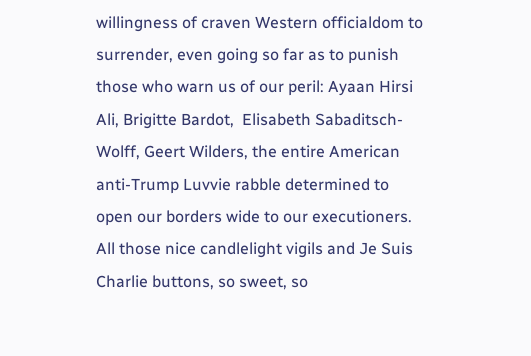willingness of craven Western officialdom to surrender, even going so far as to punish those who warn us of our peril: Ayaan Hirsi Ali, Brigitte Bardot,  Elisabeth Sabaditsch-Wolff, Geert Wilders, the entire American anti-Trump Luvvie rabble determined to open our borders wide to our executioners. All those nice candlelight vigils and Je Suis Charlie buttons, so sweet, so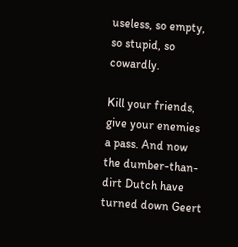useless, so empty, so stupid, so cowardly.

Kill your friends, give your enemies a pass. And now the dumber-than-dirt Dutch have turned down Geert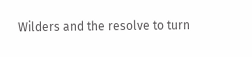Wilders and the resolve to turn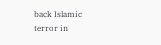back Islamic terror in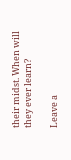their midst. When will they ever learn?

Leave a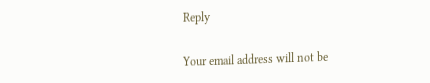Reply

Your email address will not be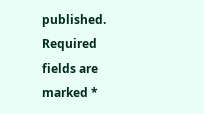published. Required fields are marked *